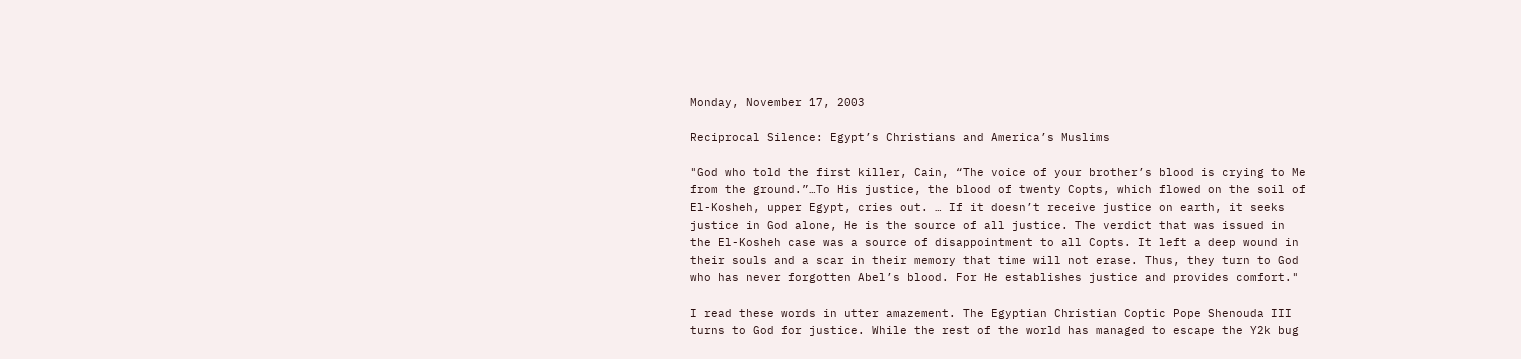Monday, November 17, 2003

Reciprocal Silence: Egypt’s Christians and America’s Muslims

"God who told the first killer, Cain, “The voice of your brother’s blood is crying to Me from the ground.”…To His justice, the blood of twenty Copts, which flowed on the soil of El-Kosheh, upper Egypt, cries out. … If it doesn’t receive justice on earth, it seeks justice in God alone, He is the source of all justice. The verdict that was issued in the El-Kosheh case was a source of disappointment to all Copts. It left a deep wound in their souls and a scar in their memory that time will not erase. Thus, they turn to God who has never forgotten Abel’s blood. For He establishes justice and provides comfort."

I read these words in utter amazement. The Egyptian Christian Coptic Pope Shenouda III turns to God for justice. While the rest of the world has managed to escape the Y2k bug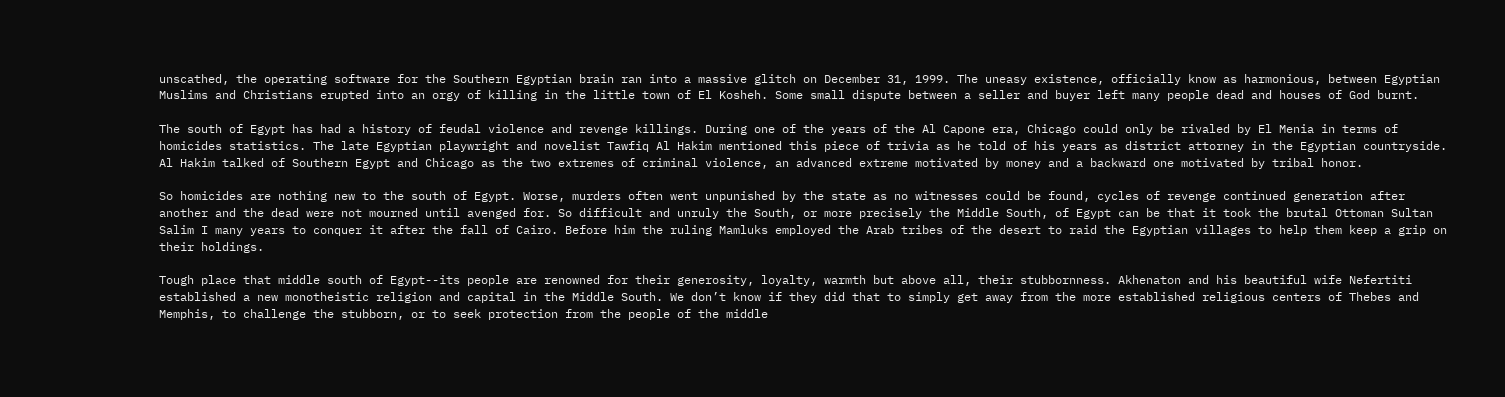unscathed, the operating software for the Southern Egyptian brain ran into a massive glitch on December 31, 1999. The uneasy existence, officially know as harmonious, between Egyptian Muslims and Christians erupted into an orgy of killing in the little town of El Kosheh. Some small dispute between a seller and buyer left many people dead and houses of God burnt.

The south of Egypt has had a history of feudal violence and revenge killings. During one of the years of the Al Capone era, Chicago could only be rivaled by El Menia in terms of homicides statistics. The late Egyptian playwright and novelist Tawfiq Al Hakim mentioned this piece of trivia as he told of his years as district attorney in the Egyptian countryside. Al Hakim talked of Southern Egypt and Chicago as the two extremes of criminal violence, an advanced extreme motivated by money and a backward one motivated by tribal honor.

So homicides are nothing new to the south of Egypt. Worse, murders often went unpunished by the state as no witnesses could be found, cycles of revenge continued generation after another and the dead were not mourned until avenged for. So difficult and unruly the South, or more precisely the Middle South, of Egypt can be that it took the brutal Ottoman Sultan Salim I many years to conquer it after the fall of Cairo. Before him the ruling Mamluks employed the Arab tribes of the desert to raid the Egyptian villages to help them keep a grip on their holdings.

Tough place that middle south of Egypt--its people are renowned for their generosity, loyalty, warmth but above all, their stubbornness. Akhenaton and his beautiful wife Nefertiti established a new monotheistic religion and capital in the Middle South. We don’t know if they did that to simply get away from the more established religious centers of Thebes and Memphis, to challenge the stubborn, or to seek protection from the people of the middle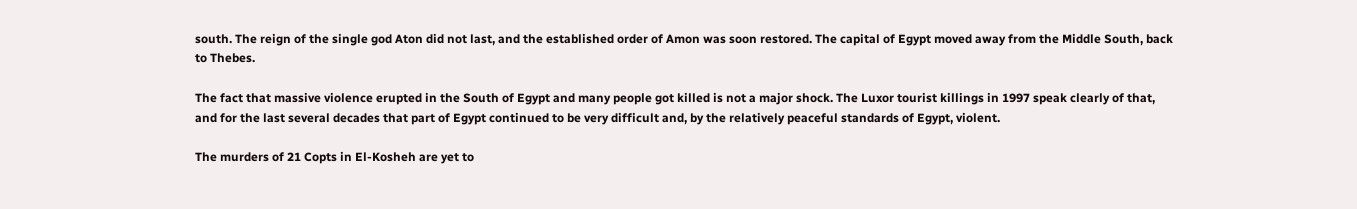south. The reign of the single god Aton did not last, and the established order of Amon was soon restored. The capital of Egypt moved away from the Middle South, back to Thebes.

The fact that massive violence erupted in the South of Egypt and many people got killed is not a major shock. The Luxor tourist killings in 1997 speak clearly of that, and for the last several decades that part of Egypt continued to be very difficult and, by the relatively peaceful standards of Egypt, violent.

The murders of 21 Copts in El-Kosheh are yet to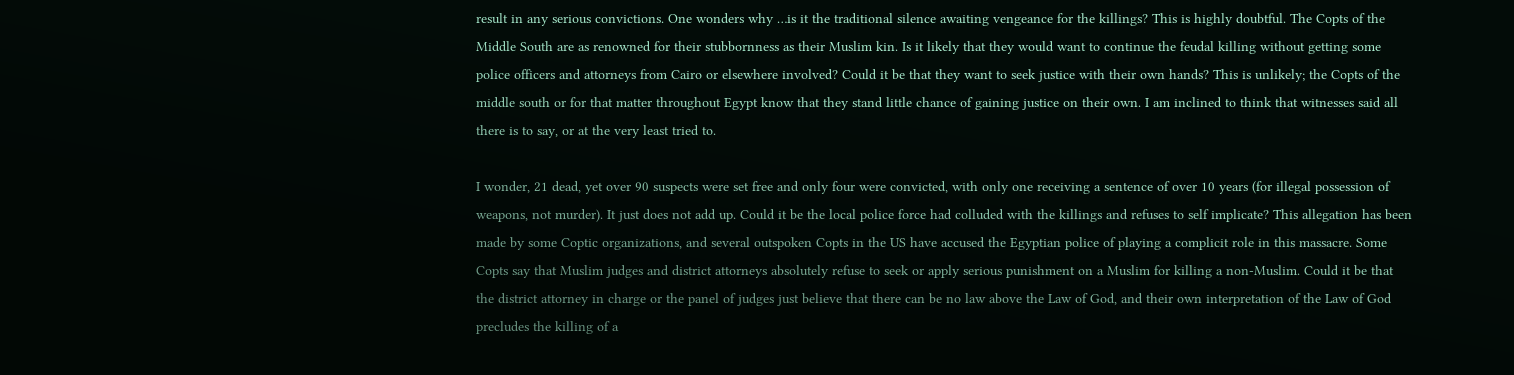result in any serious convictions. One wonders why …is it the traditional silence awaiting vengeance for the killings? This is highly doubtful. The Copts of the Middle South are as renowned for their stubbornness as their Muslim kin. Is it likely that they would want to continue the feudal killing without getting some police officers and attorneys from Cairo or elsewhere involved? Could it be that they want to seek justice with their own hands? This is unlikely; the Copts of the middle south or for that matter throughout Egypt know that they stand little chance of gaining justice on their own. I am inclined to think that witnesses said all there is to say, or at the very least tried to.

I wonder, 21 dead, yet over 90 suspects were set free and only four were convicted, with only one receiving a sentence of over 10 years (for illegal possession of weapons, not murder). It just does not add up. Could it be the local police force had colluded with the killings and refuses to self implicate? This allegation has been made by some Coptic organizations, and several outspoken Copts in the US have accused the Egyptian police of playing a complicit role in this massacre. Some Copts say that Muslim judges and district attorneys absolutely refuse to seek or apply serious punishment on a Muslim for killing a non-Muslim. Could it be that the district attorney in charge or the panel of judges just believe that there can be no law above the Law of God, and their own interpretation of the Law of God precludes the killing of a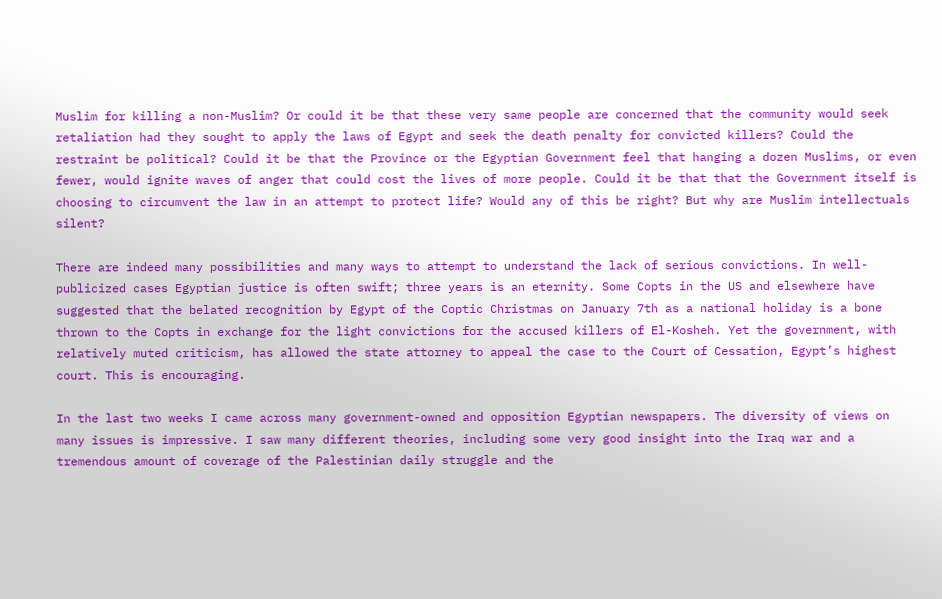Muslim for killing a non-Muslim? Or could it be that these very same people are concerned that the community would seek retaliation had they sought to apply the laws of Egypt and seek the death penalty for convicted killers? Could the restraint be political? Could it be that the Province or the Egyptian Government feel that hanging a dozen Muslims, or even fewer, would ignite waves of anger that could cost the lives of more people. Could it be that that the Government itself is choosing to circumvent the law in an attempt to protect life? Would any of this be right? But why are Muslim intellectuals silent?

There are indeed many possibilities and many ways to attempt to understand the lack of serious convictions. In well-publicized cases Egyptian justice is often swift; three years is an eternity. Some Copts in the US and elsewhere have suggested that the belated recognition by Egypt of the Coptic Christmas on January 7th as a national holiday is a bone thrown to the Copts in exchange for the light convictions for the accused killers of El-Kosheh. Yet the government, with relatively muted criticism, has allowed the state attorney to appeal the case to the Court of Cessation, Egypt’s highest court. This is encouraging.

In the last two weeks I came across many government-owned and opposition Egyptian newspapers. The diversity of views on many issues is impressive. I saw many different theories, including some very good insight into the Iraq war and a tremendous amount of coverage of the Palestinian daily struggle and the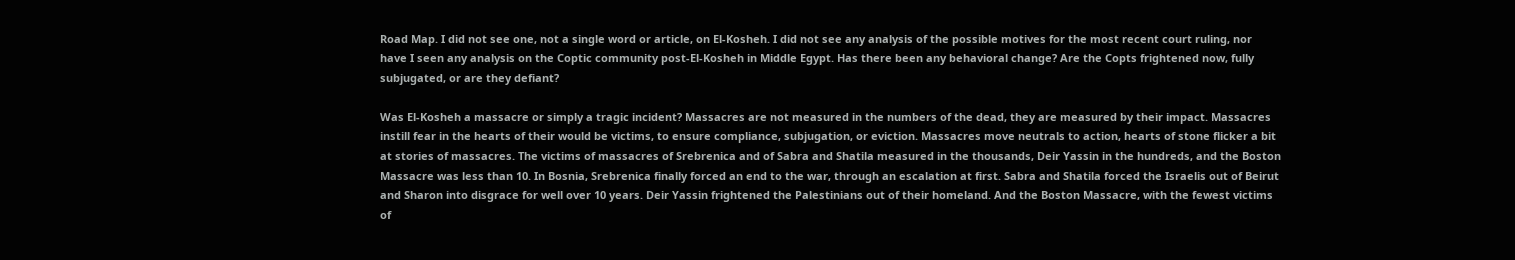Road Map. I did not see one, not a single word or article, on El-Kosheh. I did not see any analysis of the possible motives for the most recent court ruling, nor have I seen any analysis on the Coptic community post-El-Kosheh in Middle Egypt. Has there been any behavioral change? Are the Copts frightened now, fully subjugated, or are they defiant?

Was El-Kosheh a massacre or simply a tragic incident? Massacres are not measured in the numbers of the dead, they are measured by their impact. Massacres instill fear in the hearts of their would be victims, to ensure compliance, subjugation, or eviction. Massacres move neutrals to action, hearts of stone flicker a bit at stories of massacres. The victims of massacres of Srebrenica and of Sabra and Shatila measured in the thousands, Deir Yassin in the hundreds, and the Boston Massacre was less than 10. In Bosnia, Srebrenica finally forced an end to the war, through an escalation at first. Sabra and Shatila forced the Israelis out of Beirut and Sharon into disgrace for well over 10 years. Deir Yassin frightened the Palestinians out of their homeland. And the Boston Massacre, with the fewest victims of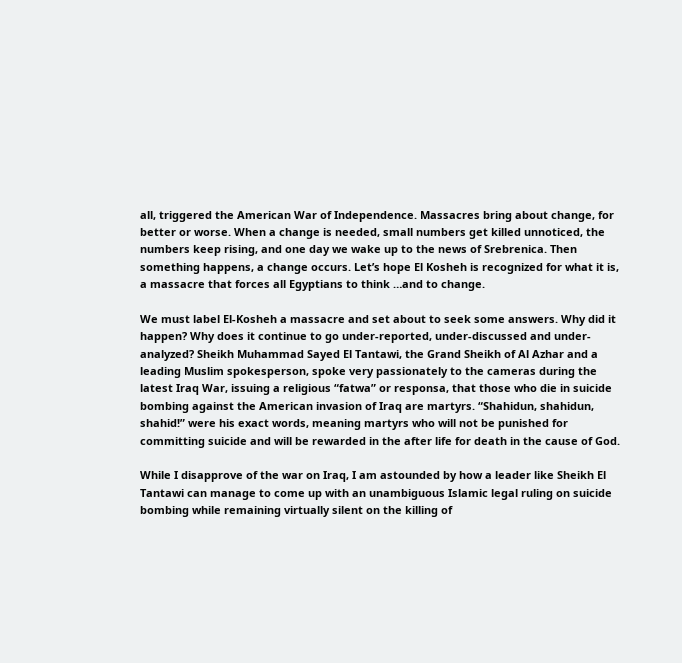all, triggered the American War of Independence. Massacres bring about change, for better or worse. When a change is needed, small numbers get killed unnoticed, the numbers keep rising, and one day we wake up to the news of Srebrenica. Then something happens, a change occurs. Let’s hope El Kosheh is recognized for what it is, a massacre that forces all Egyptians to think …and to change.

We must label El-Kosheh a massacre and set about to seek some answers. Why did it happen? Why does it continue to go under-reported, under-discussed and under-analyzed? Sheikh Muhammad Sayed El Tantawi, the Grand Sheikh of Al Azhar and a leading Muslim spokesperson, spoke very passionately to the cameras during the latest Iraq War, issuing a religious “fatwa” or responsa, that those who die in suicide bombing against the American invasion of Iraq are martyrs. “Shahidun, shahidun, shahid!” were his exact words, meaning martyrs who will not be punished for committing suicide and will be rewarded in the after life for death in the cause of God.

While I disapprove of the war on Iraq, I am astounded by how a leader like Sheikh El Tantawi can manage to come up with an unambiguous Islamic legal ruling on suicide bombing while remaining virtually silent on the killing of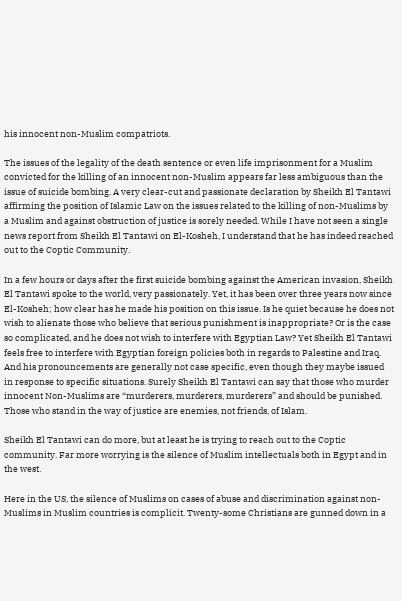his innocent non-Muslim compatriots.

The issues of the legality of the death sentence or even life imprisonment for a Muslim convicted for the killing of an innocent non-Muslim appears far less ambiguous than the issue of suicide bombing. A very clear-cut and passionate declaration by Sheikh El Tantawi affirming the position of Islamic Law on the issues related to the killing of non-Muslims by a Muslim and against obstruction of justice is sorely needed. While I have not seen a single news report from Sheikh El Tantawi on El-Kosheh, I understand that he has indeed reached out to the Coptic Community.

In a few hours or days after the first suicide bombing against the American invasion, Sheikh El Tantawi spoke to the world, very passionately. Yet, it has been over three years now since El-Kosheh; how clear has he made his position on this issue. Is he quiet because he does not wish to alienate those who believe that serious punishment is inappropriate? Or is the case so complicated, and he does not wish to interfere with Egyptian Law? Yet Sheikh El Tantawi feels free to interfere with Egyptian foreign policies both in regards to Palestine and Iraq. And his pronouncements are generally not case specific, even though they maybe issued in response to specific situations. Surely Sheikh El Tantawi can say that those who murder innocent Non-Muslims are “murderers, murderers, murderers” and should be punished. Those who stand in the way of justice are enemies, not friends, of Islam.

Sheikh El Tantawi can do more, but at least he is trying to reach out to the Coptic community. Far more worrying is the silence of Muslim intellectuals both in Egypt and in the west.

Here in the US, the silence of Muslims on cases of abuse and discrimination against non-Muslims in Muslim countries is complicit. Twenty-some Christians are gunned down in a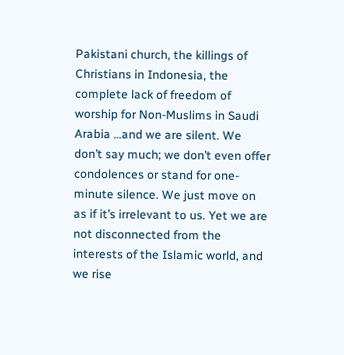Pakistani church, the killings of Christians in Indonesia, the complete lack of freedom of worship for Non-Muslims in Saudi Arabia …and we are silent. We don’t say much; we don’t even offer condolences or stand for one-minute silence. We just move on as if it’s irrelevant to us. Yet we are not disconnected from the interests of the Islamic world, and we rise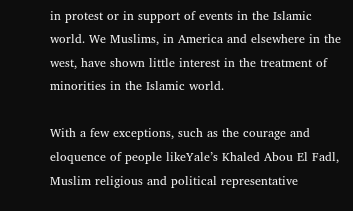in protest or in support of events in the Islamic world. We Muslims, in America and elsewhere in the west, have shown little interest in the treatment of minorities in the Islamic world.

With a few exceptions, such as the courage and eloquence of people likeYale’s Khaled Abou El Fadl, Muslim religious and political representative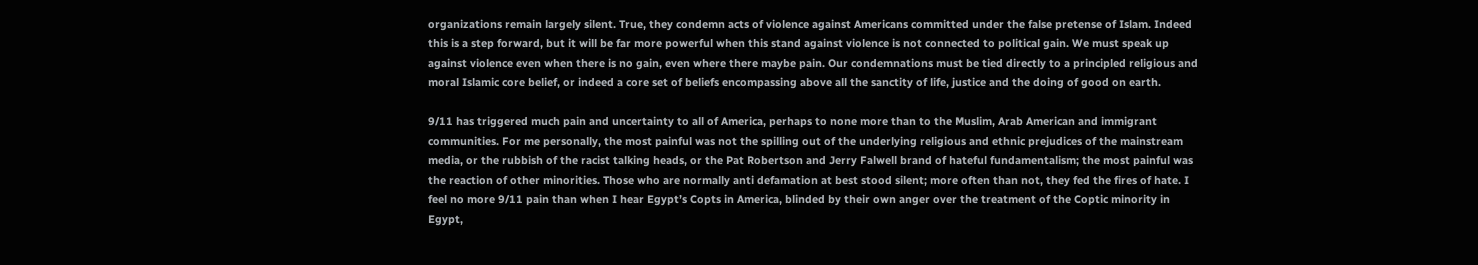organizations remain largely silent. True, they condemn acts of violence against Americans committed under the false pretense of Islam. Indeed this is a step forward, but it will be far more powerful when this stand against violence is not connected to political gain. We must speak up against violence even when there is no gain, even where there maybe pain. Our condemnations must be tied directly to a principled religious and moral Islamic core belief, or indeed a core set of beliefs encompassing above all the sanctity of life, justice and the doing of good on earth.

9/11 has triggered much pain and uncertainty to all of America, perhaps to none more than to the Muslim, Arab American and immigrant communities. For me personally, the most painful was not the spilling out of the underlying religious and ethnic prejudices of the mainstream media, or the rubbish of the racist talking heads, or the Pat Robertson and Jerry Falwell brand of hateful fundamentalism; the most painful was the reaction of other minorities. Those who are normally anti defamation at best stood silent; more often than not, they fed the fires of hate. I feel no more 9/11 pain than when I hear Egypt’s Copts in America, blinded by their own anger over the treatment of the Coptic minority in Egypt,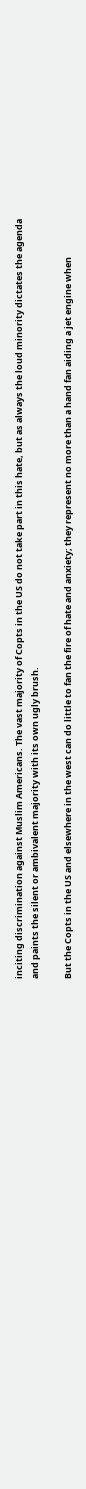inciting discrimination against Muslim Americans. The vast majority of Copts in the US do not take part in this hate, but as always the loud minority dictates the agenda and paints the silent or ambivalent majority with its own ugly brush.

But the Copts in the US and elsewhere in the west can do little to fan the fire of hate and anxiety; they represent no more than a hand fan aiding a jet engine when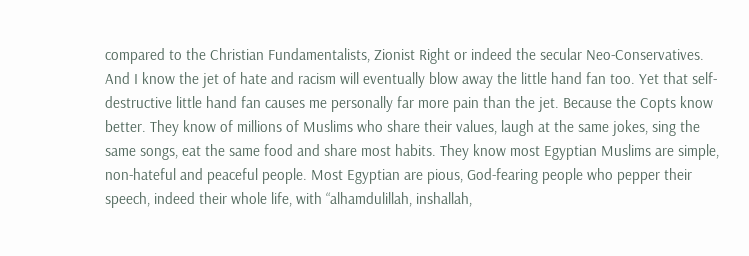compared to the Christian Fundamentalists, Zionist Right or indeed the secular Neo-Conservatives. And I know the jet of hate and racism will eventually blow away the little hand fan too. Yet that self-destructive little hand fan causes me personally far more pain than the jet. Because the Copts know better. They know of millions of Muslims who share their values, laugh at the same jokes, sing the same songs, eat the same food and share most habits. They know most Egyptian Muslims are simple, non-hateful and peaceful people. Most Egyptian are pious, God-fearing people who pepper their speech, indeed their whole life, with “alhamdulillah, inshallah,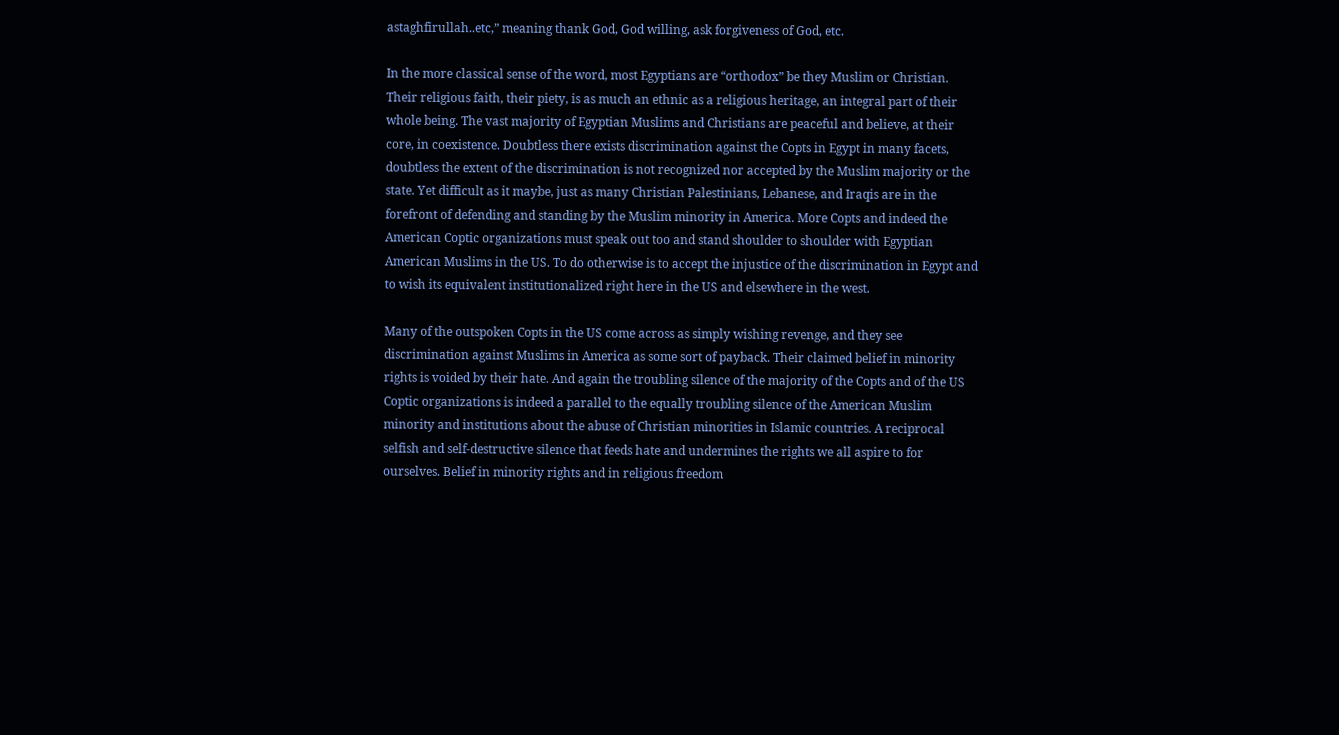astaghfirullah..etc,” meaning thank God, God willing, ask forgiveness of God, etc.

In the more classical sense of the word, most Egyptians are “orthodox” be they Muslim or Christian. Their religious faith, their piety, is as much an ethnic as a religious heritage, an integral part of their whole being. The vast majority of Egyptian Muslims and Christians are peaceful and believe, at their core, in coexistence. Doubtless there exists discrimination against the Copts in Egypt in many facets, doubtless the extent of the discrimination is not recognized nor accepted by the Muslim majority or the state. Yet difficult as it maybe, just as many Christian Palestinians, Lebanese, and Iraqis are in the forefront of defending and standing by the Muslim minority in America. More Copts and indeed the American Coptic organizations must speak out too and stand shoulder to shoulder with Egyptian American Muslims in the US. To do otherwise is to accept the injustice of the discrimination in Egypt and to wish its equivalent institutionalized right here in the US and elsewhere in the west.

Many of the outspoken Copts in the US come across as simply wishing revenge, and they see discrimination against Muslims in America as some sort of payback. Their claimed belief in minority rights is voided by their hate. And again the troubling silence of the majority of the Copts and of the US Coptic organizations is indeed a parallel to the equally troubling silence of the American Muslim minority and institutions about the abuse of Christian minorities in Islamic countries. A reciprocal selfish and self-destructive silence that feeds hate and undermines the rights we all aspire to for ourselves. Belief in minority rights and in religious freedom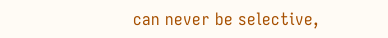can never be selective,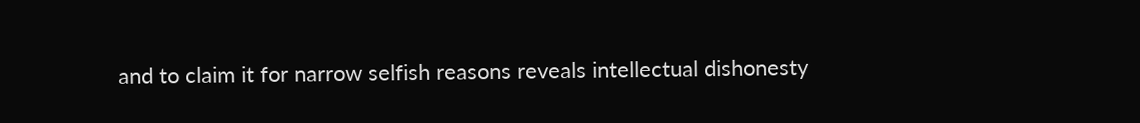and to claim it for narrow selfish reasons reveals intellectual dishonesty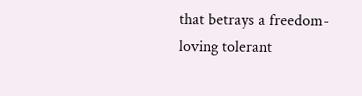that betrays a freedom-loving tolerant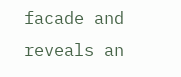facade and reveals an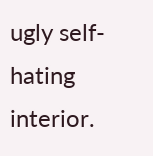ugly self-hating interior.